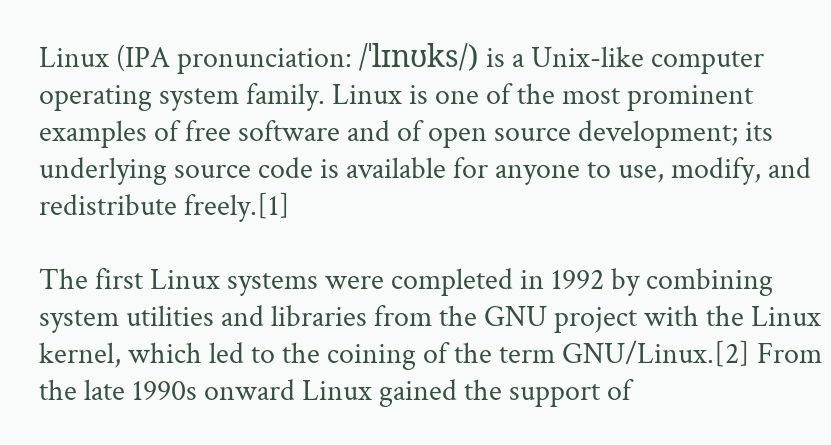Linux (IPA pronunciation: /ˈlɪnʊks/) is a Unix-like computer operating system family. Linux is one of the most prominent examples of free software and of open source development; its underlying source code is available for anyone to use, modify, and redistribute freely.[1]

The first Linux systems were completed in 1992 by combining system utilities and libraries from the GNU project with the Linux kernel, which led to the coining of the term GNU/Linux.[2] From the late 1990s onward Linux gained the support of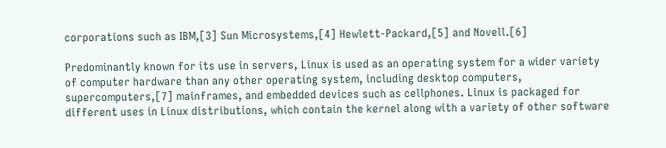corporations such as IBM,[3] Sun Microsystems,[4] Hewlett-Packard,[5] and Novell.[6]

Predominantly known for its use in servers, Linux is used as an operating system for a wider variety of computer hardware than any other operating system, including desktop computers, supercomputers,[7] mainframes, and embedded devices such as cellphones. Linux is packaged for different uses in Linux distributions, which contain the kernel along with a variety of other software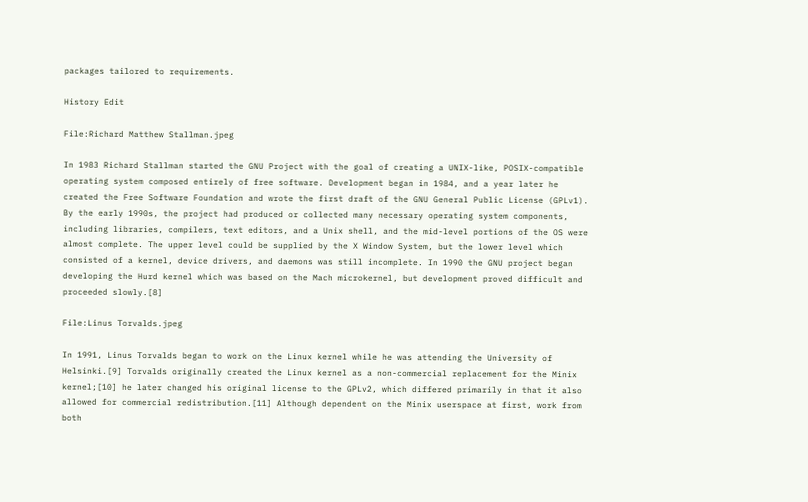packages tailored to requirements.

History Edit

File:Richard Matthew Stallman.jpeg

In 1983 Richard Stallman started the GNU Project with the goal of creating a UNIX-like, POSIX-compatible operating system composed entirely of free software. Development began in 1984, and a year later he created the Free Software Foundation and wrote the first draft of the GNU General Public License (GPLv1). By the early 1990s, the project had produced or collected many necessary operating system components, including libraries, compilers, text editors, and a Unix shell, and the mid-level portions of the OS were almost complete. The upper level could be supplied by the X Window System, but the lower level which consisted of a kernel, device drivers, and daemons was still incomplete. In 1990 the GNU project began developing the Hurd kernel which was based on the Mach microkernel, but development proved difficult and proceeded slowly.[8]

File:Linus Torvalds.jpeg

In 1991, Linus Torvalds began to work on the Linux kernel while he was attending the University of Helsinki.[9] Torvalds originally created the Linux kernel as a non-commercial replacement for the Minix kernel;[10] he later changed his original license to the GPLv2, which differed primarily in that it also allowed for commercial redistribution.[11] Although dependent on the Minix userspace at first, work from both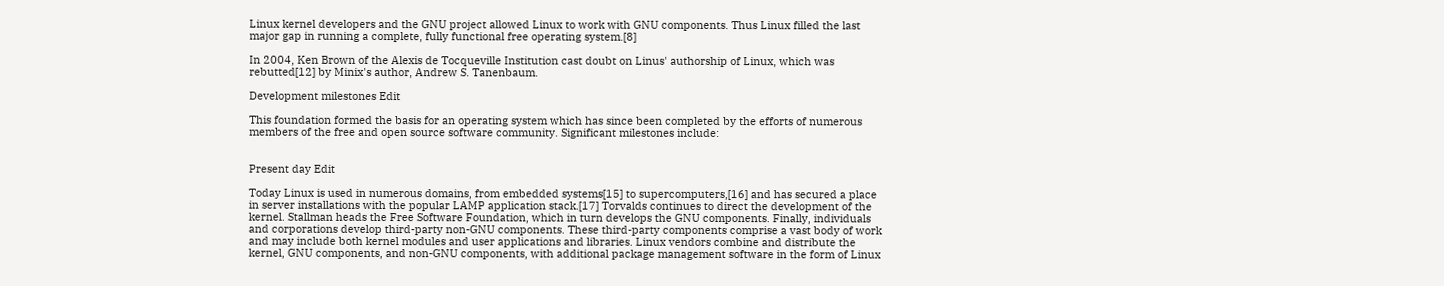Linux kernel developers and the GNU project allowed Linux to work with GNU components. Thus Linux filled the last major gap in running a complete, fully functional free operating system.[8]

In 2004, Ken Brown of the Alexis de Tocqueville Institution cast doubt on Linus' authorship of Linux, which was rebutted[12] by Minix's author, Andrew S. Tanenbaum.

Development milestones Edit

This foundation formed the basis for an operating system which has since been completed by the efforts of numerous members of the free and open source software community. Significant milestones include:


Present day Edit

Today Linux is used in numerous domains, from embedded systems[15] to supercomputers,[16] and has secured a place in server installations with the popular LAMP application stack.[17] Torvalds continues to direct the development of the kernel. Stallman heads the Free Software Foundation, which in turn develops the GNU components. Finally, individuals and corporations develop third-party non-GNU components. These third-party components comprise a vast body of work and may include both kernel modules and user applications and libraries. Linux vendors combine and distribute the kernel, GNU components, and non-GNU components, with additional package management software in the form of Linux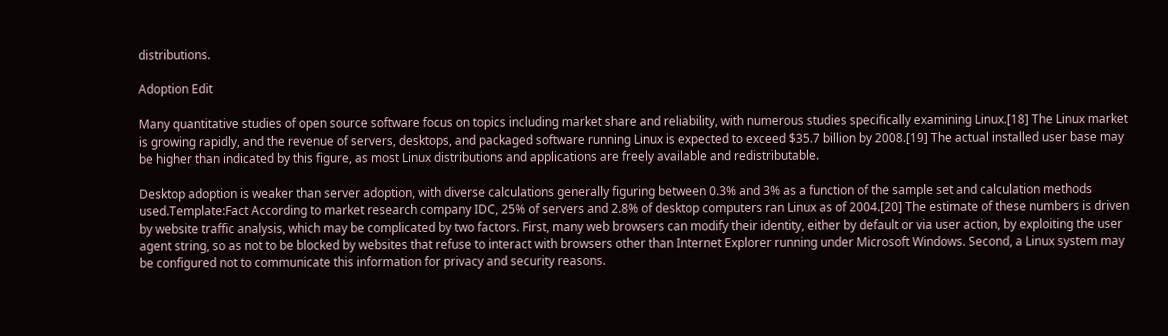distributions.

Adoption Edit

Many quantitative studies of open source software focus on topics including market share and reliability, with numerous studies specifically examining Linux.[18] The Linux market is growing rapidly, and the revenue of servers, desktops, and packaged software running Linux is expected to exceed $35.7 billion by 2008.[19] The actual installed user base may be higher than indicated by this figure, as most Linux distributions and applications are freely available and redistributable.

Desktop adoption is weaker than server adoption, with diverse calculations generally figuring between 0.3% and 3% as a function of the sample set and calculation methods used.Template:Fact According to market research company IDC, 25% of servers and 2.8% of desktop computers ran Linux as of 2004.[20] The estimate of these numbers is driven by website traffic analysis, which may be complicated by two factors. First, many web browsers can modify their identity, either by default or via user action, by exploiting the user agent string, so as not to be blocked by websites that refuse to interact with browsers other than Internet Explorer running under Microsoft Windows. Second, a Linux system may be configured not to communicate this information for privacy and security reasons.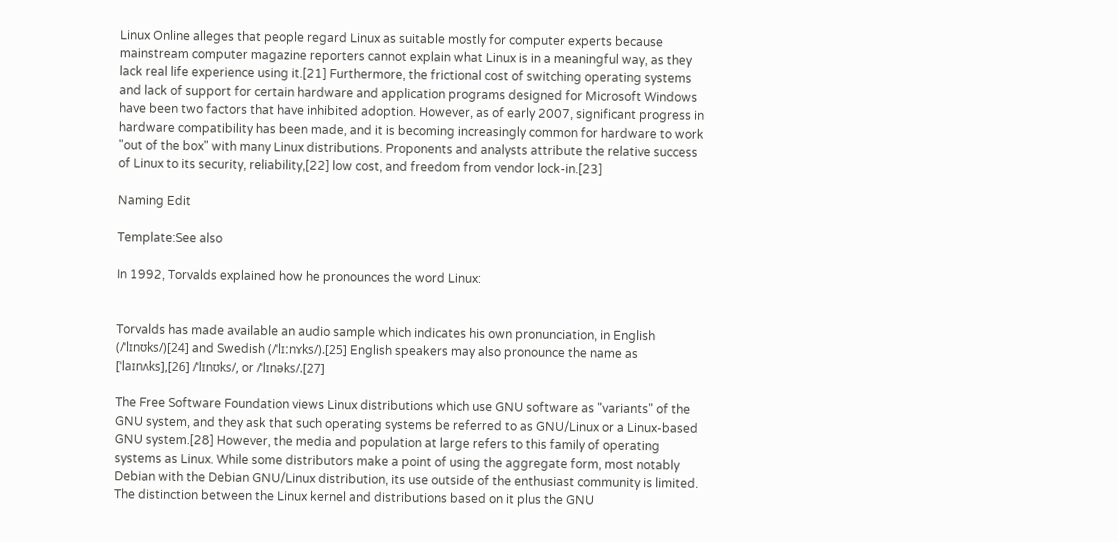Linux Online alleges that people regard Linux as suitable mostly for computer experts because mainstream computer magazine reporters cannot explain what Linux is in a meaningful way, as they lack real life experience using it.[21] Furthermore, the frictional cost of switching operating systems and lack of support for certain hardware and application programs designed for Microsoft Windows have been two factors that have inhibited adoption. However, as of early 2007, significant progress in hardware compatibility has been made, and it is becoming increasingly common for hardware to work "out of the box" with many Linux distributions. Proponents and analysts attribute the relative success of Linux to its security, reliability,[22] low cost, and freedom from vendor lock-in.[23]

Naming Edit

Template:See also

In 1992, Torvalds explained how he pronounces the word Linux:


Torvalds has made available an audio sample which indicates his own pronunciation, in English (/ˈlɪnʊks/)[24] and Swedish (/ˈlɪːnɤks/).[25] English speakers may also pronounce the name as [ˈlaɪnʌks],[26] /ˈlɪnʊks/, or /ˈlɪnəks/.[27]

The Free Software Foundation views Linux distributions which use GNU software as "variants" of the GNU system, and they ask that such operating systems be referred to as GNU/Linux or a Linux-based GNU system.[28] However, the media and population at large refers to this family of operating systems as Linux. While some distributors make a point of using the aggregate form, most notably Debian with the Debian GNU/Linux distribution, its use outside of the enthusiast community is limited. The distinction between the Linux kernel and distributions based on it plus the GNU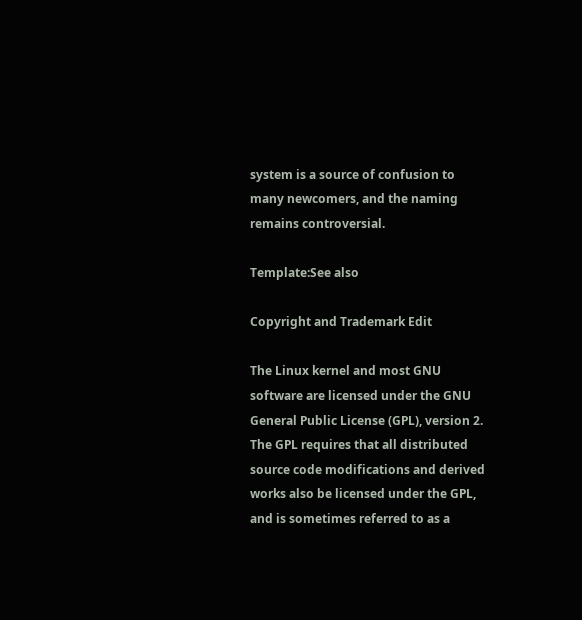system is a source of confusion to many newcomers, and the naming remains controversial.

Template:See also

Copyright and Trademark Edit

The Linux kernel and most GNU software are licensed under the GNU General Public License (GPL), version 2. The GPL requires that all distributed source code modifications and derived works also be licensed under the GPL, and is sometimes referred to as a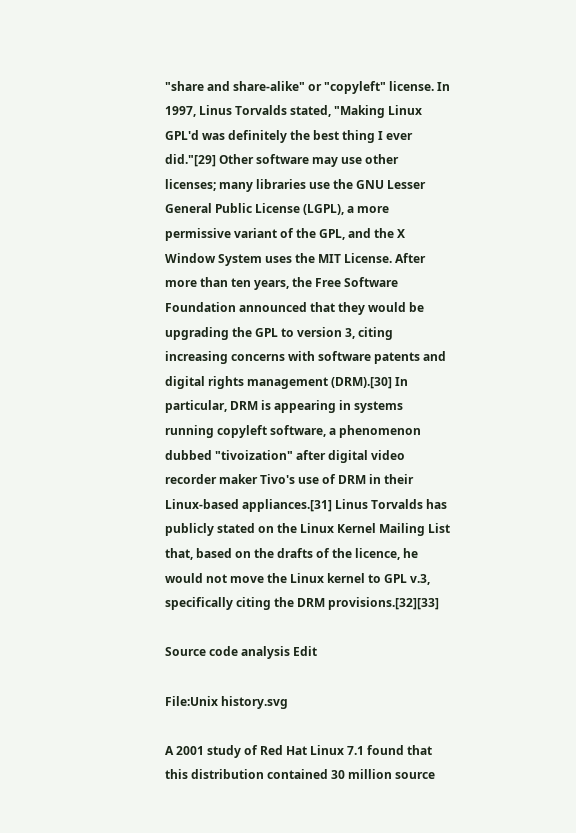"share and share-alike" or "copyleft" license. In 1997, Linus Torvalds stated, "Making Linux GPL'd was definitely the best thing I ever did."[29] Other software may use other licenses; many libraries use the GNU Lesser General Public License (LGPL), a more permissive variant of the GPL, and the X Window System uses the MIT License. After more than ten years, the Free Software Foundation announced that they would be upgrading the GPL to version 3, citing increasing concerns with software patents and digital rights management (DRM).[30] In particular, DRM is appearing in systems running copyleft software, a phenomenon dubbed "tivoization" after digital video recorder maker Tivo's use of DRM in their Linux-based appliances.[31] Linus Torvalds has publicly stated on the Linux Kernel Mailing List that, based on the drafts of the licence, he would not move the Linux kernel to GPL v.3, specifically citing the DRM provisions.[32][33]

Source code analysis Edit

File:Unix history.svg

A 2001 study of Red Hat Linux 7.1 found that this distribution contained 30 million source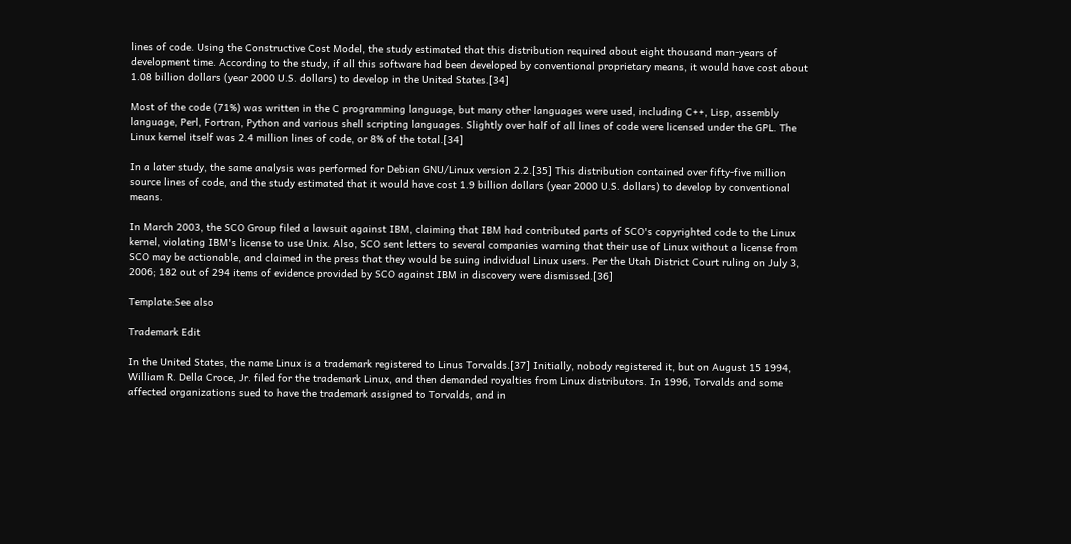lines of code. Using the Constructive Cost Model, the study estimated that this distribution required about eight thousand man-years of development time. According to the study, if all this software had been developed by conventional proprietary means, it would have cost about 1.08 billion dollars (year 2000 U.S. dollars) to develop in the United States.[34]

Most of the code (71%) was written in the C programming language, but many other languages were used, including C++, Lisp, assembly language, Perl, Fortran, Python and various shell scripting languages. Slightly over half of all lines of code were licensed under the GPL. The Linux kernel itself was 2.4 million lines of code, or 8% of the total.[34]

In a later study, the same analysis was performed for Debian GNU/Linux version 2.2.[35] This distribution contained over fifty-five million source lines of code, and the study estimated that it would have cost 1.9 billion dollars (year 2000 U.S. dollars) to develop by conventional means.

In March 2003, the SCO Group filed a lawsuit against IBM, claiming that IBM had contributed parts of SCO's copyrighted code to the Linux kernel, violating IBM's license to use Unix. Also, SCO sent letters to several companies warning that their use of Linux without a license from SCO may be actionable, and claimed in the press that they would be suing individual Linux users. Per the Utah District Court ruling on July 3, 2006; 182 out of 294 items of evidence provided by SCO against IBM in discovery were dismissed.[36]

Template:See also

Trademark Edit

In the United States, the name Linux is a trademark registered to Linus Torvalds.[37] Initially, nobody registered it, but on August 15 1994, William R. Della Croce, Jr. filed for the trademark Linux, and then demanded royalties from Linux distributors. In 1996, Torvalds and some affected organizations sued to have the trademark assigned to Torvalds, and in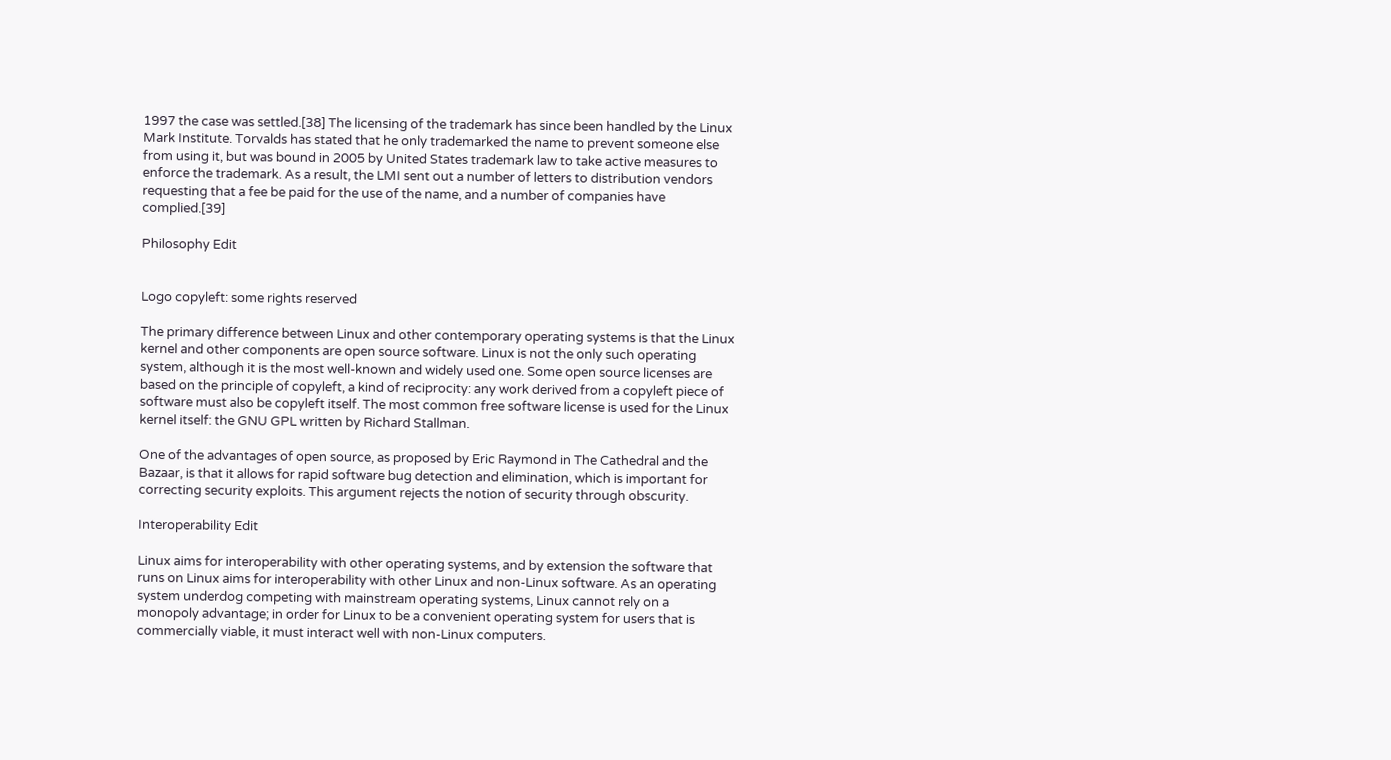1997 the case was settled.[38] The licensing of the trademark has since been handled by the Linux Mark Institute. Torvalds has stated that he only trademarked the name to prevent someone else from using it, but was bound in 2005 by United States trademark law to take active measures to enforce the trademark. As a result, the LMI sent out a number of letters to distribution vendors requesting that a fee be paid for the use of the name, and a number of companies have complied.[39]

Philosophy Edit


Logo copyleft: some rights reserved

The primary difference between Linux and other contemporary operating systems is that the Linux kernel and other components are open source software. Linux is not the only such operating system, although it is the most well-known and widely used one. Some open source licenses are based on the principle of copyleft, a kind of reciprocity: any work derived from a copyleft piece of software must also be copyleft itself. The most common free software license is used for the Linux kernel itself: the GNU GPL written by Richard Stallman.

One of the advantages of open source, as proposed by Eric Raymond in The Cathedral and the Bazaar, is that it allows for rapid software bug detection and elimination, which is important for correcting security exploits. This argument rejects the notion of security through obscurity.

Interoperability Edit

Linux aims for interoperability with other operating systems, and by extension the software that runs on Linux aims for interoperability with other Linux and non-Linux software. As an operating system underdog competing with mainstream operating systems, Linux cannot rely on a monopoly advantage; in order for Linux to be a convenient operating system for users that is commercially viable, it must interact well with non-Linux computers.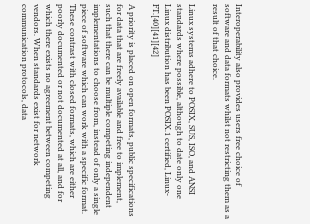Interoperability also provides users free choice of software and data formats whilst not restricting them as a result of that choice.

Linux systems adhere to POSIX, SUS, ISO, and ANSI standards where possible, although to date only one Linux distribution has been POSIX.1 certified, Linux-FT.[40][41][42]

A priority is placed on open formats, public specifications for data that are freely available and free to implement, such that there can be multiple competing independent implementations to choose from, instead of only a single piece of software which can work with a specific format. These contrast with closed formats, which are either poorly documented or not documented at all, and for which there exists no agreement between competing vendors. When standards exist for network communication protocols, data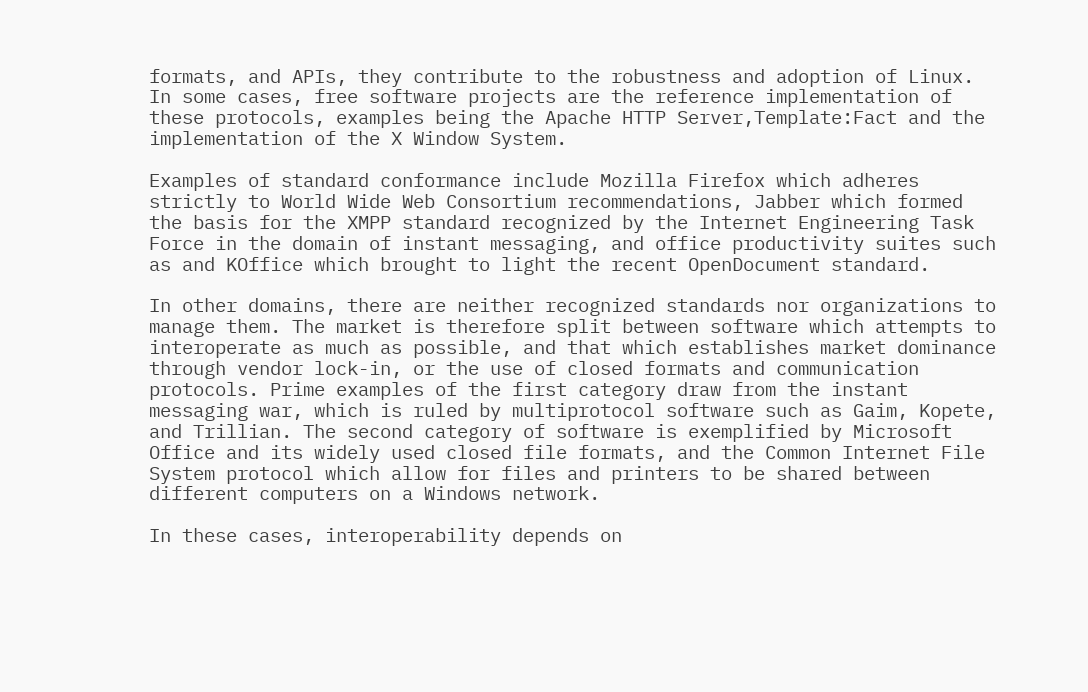formats, and APIs, they contribute to the robustness and adoption of Linux. In some cases, free software projects are the reference implementation of these protocols, examples being the Apache HTTP Server,Template:Fact and the implementation of the X Window System.

Examples of standard conformance include Mozilla Firefox which adheres strictly to World Wide Web Consortium recommendations, Jabber which formed the basis for the XMPP standard recognized by the Internet Engineering Task Force in the domain of instant messaging, and office productivity suites such as and KOffice which brought to light the recent OpenDocument standard.

In other domains, there are neither recognized standards nor organizations to manage them. The market is therefore split between software which attempts to interoperate as much as possible, and that which establishes market dominance through vendor lock-in, or the use of closed formats and communication protocols. Prime examples of the first category draw from the instant messaging war, which is ruled by multiprotocol software such as Gaim, Kopete, and Trillian. The second category of software is exemplified by Microsoft Office and its widely used closed file formats, and the Common Internet File System protocol which allow for files and printers to be shared between different computers on a Windows network.

In these cases, interoperability depends on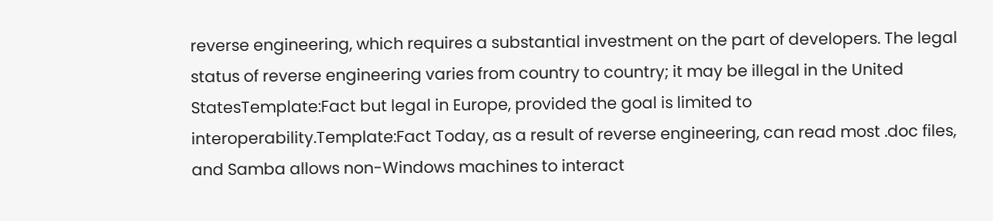reverse engineering, which requires a substantial investment on the part of developers. The legal status of reverse engineering varies from country to country; it may be illegal in the United StatesTemplate:Fact but legal in Europe, provided the goal is limited to interoperability.Template:Fact Today, as a result of reverse engineering, can read most .doc files, and Samba allows non-Windows machines to interact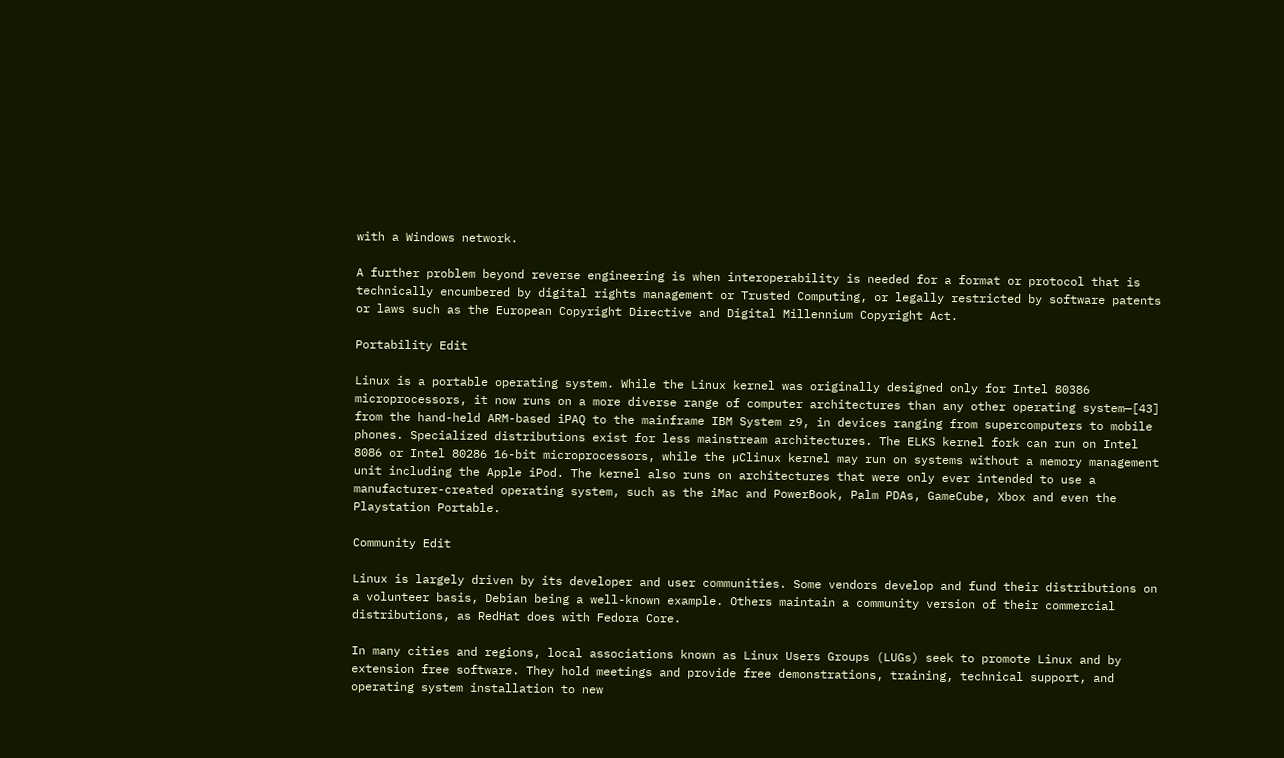with a Windows network.

A further problem beyond reverse engineering is when interoperability is needed for a format or protocol that is technically encumbered by digital rights management or Trusted Computing, or legally restricted by software patents or laws such as the European Copyright Directive and Digital Millennium Copyright Act.

Portability Edit

Linux is a portable operating system. While the Linux kernel was originally designed only for Intel 80386 microprocessors, it now runs on a more diverse range of computer architectures than any other operating system—[43] from the hand-held ARM-based iPAQ to the mainframe IBM System z9, in devices ranging from supercomputers to mobile phones. Specialized distributions exist for less mainstream architectures. The ELKS kernel fork can run on Intel 8086 or Intel 80286 16-bit microprocessors, while the µClinux kernel may run on systems without a memory management unit including the Apple iPod. The kernel also runs on architectures that were only ever intended to use a manufacturer-created operating system, such as the iMac and PowerBook, Palm PDAs, GameCube, Xbox and even the Playstation Portable.

Community Edit

Linux is largely driven by its developer and user communities. Some vendors develop and fund their distributions on a volunteer basis, Debian being a well-known example. Others maintain a community version of their commercial distributions, as RedHat does with Fedora Core.

In many cities and regions, local associations known as Linux Users Groups (LUGs) seek to promote Linux and by extension free software. They hold meetings and provide free demonstrations, training, technical support, and operating system installation to new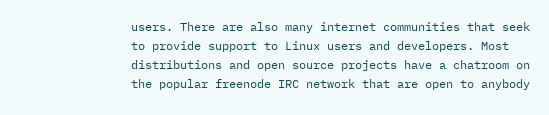users. There are also many internet communities that seek to provide support to Linux users and developers. Most distributions and open source projects have a chatroom on the popular freenode IRC network that are open to anybody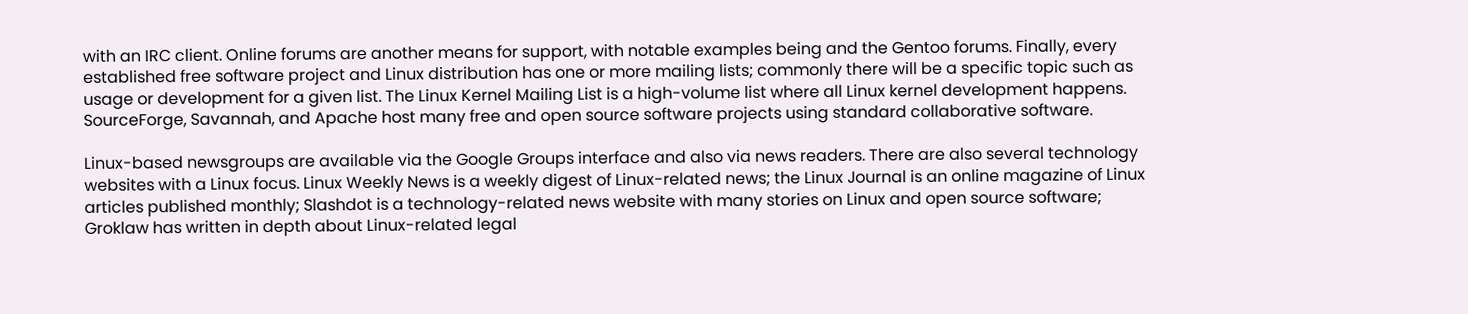with an IRC client. Online forums are another means for support, with notable examples being and the Gentoo forums. Finally, every established free software project and Linux distribution has one or more mailing lists; commonly there will be a specific topic such as usage or development for a given list. The Linux Kernel Mailing List is a high-volume list where all Linux kernel development happens. SourceForge, Savannah, and Apache host many free and open source software projects using standard collaborative software.

Linux-based newsgroups are available via the Google Groups interface and also via news readers. There are also several technology websites with a Linux focus. Linux Weekly News is a weekly digest of Linux-related news; the Linux Journal is an online magazine of Linux articles published monthly; Slashdot is a technology-related news website with many stories on Linux and open source software; Groklaw has written in depth about Linux-related legal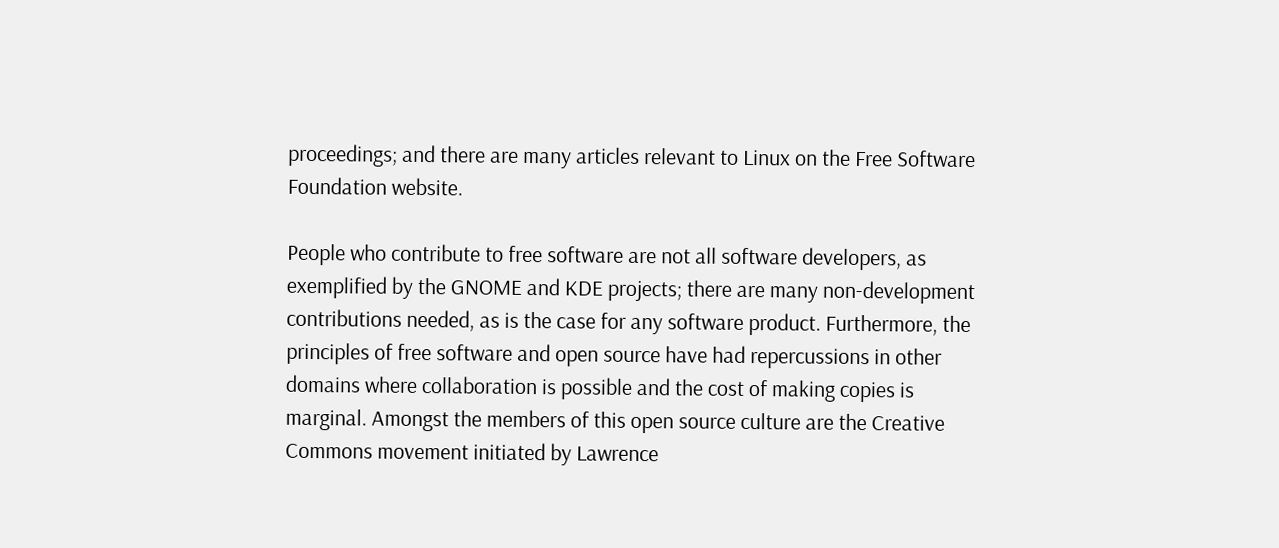proceedings; and there are many articles relevant to Linux on the Free Software Foundation website.

People who contribute to free software are not all software developers, as exemplified by the GNOME and KDE projects; there are many non-development contributions needed, as is the case for any software product. Furthermore, the principles of free software and open source have had repercussions in other domains where collaboration is possible and the cost of making copies is marginal. Amongst the members of this open source culture are the Creative Commons movement initiated by Lawrence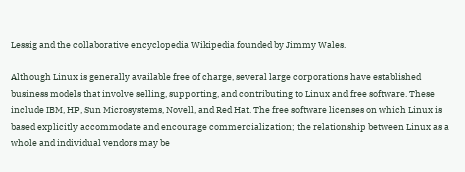Lessig and the collaborative encyclopedia Wikipedia founded by Jimmy Wales.

Although Linux is generally available free of charge, several large corporations have established business models that involve selling, supporting, and contributing to Linux and free software. These include IBM, HP, Sun Microsystems, Novell, and Red Hat. The free software licenses on which Linux is based explicitly accommodate and encourage commercialization; the relationship between Linux as a whole and individual vendors may be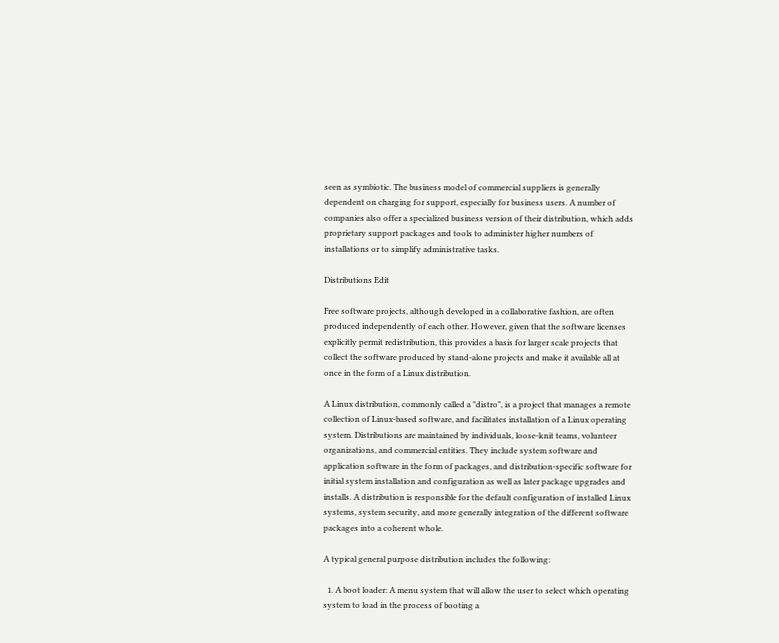seen as symbiotic. The business model of commercial suppliers is generally dependent on charging for support, especially for business users. A number of companies also offer a specialized business version of their distribution, which adds proprietary support packages and tools to administer higher numbers of installations or to simplify administrative tasks.

Distributions Edit

Free software projects, although developed in a collaborative fashion, are often produced independently of each other. However, given that the software licenses explicitly permit redistribution, this provides a basis for larger scale projects that collect the software produced by stand-alone projects and make it available all at once in the form of a Linux distribution.

A Linux distribution, commonly called a "distro", is a project that manages a remote collection of Linux-based software, and facilitates installation of a Linux operating system. Distributions are maintained by individuals, loose-knit teams, volunteer organizations, and commercial entities. They include system software and application software in the form of packages, and distribution-specific software for initial system installation and configuration as well as later package upgrades and installs. A distribution is responsible for the default configuration of installed Linux systems, system security, and more generally integration of the different software packages into a coherent whole.

A typical general purpose distribution includes the following:

  1. A boot loader: A menu system that will allow the user to select which operating system to load in the process of booting a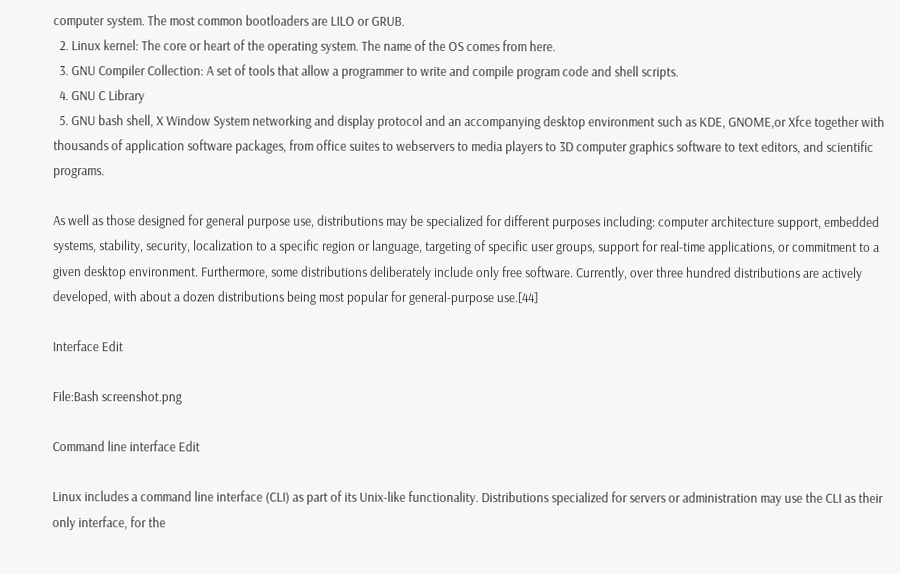computer system. The most common bootloaders are LILO or GRUB.
  2. Linux kernel: The core or heart of the operating system. The name of the OS comes from here.
  3. GNU Compiler Collection: A set of tools that allow a programmer to write and compile program code and shell scripts.
  4. GNU C Library
  5. GNU bash shell, X Window System networking and display protocol and an accompanying desktop environment such as KDE, GNOME,or Xfce together with thousands of application software packages, from office suites to webservers to media players to 3D computer graphics software to text editors, and scientific programs.

As well as those designed for general purpose use, distributions may be specialized for different purposes including: computer architecture support, embedded systems, stability, security, localization to a specific region or language, targeting of specific user groups, support for real-time applications, or commitment to a given desktop environment. Furthermore, some distributions deliberately include only free software. Currently, over three hundred distributions are actively developed, with about a dozen distributions being most popular for general-purpose use.[44]

Interface Edit

File:Bash screenshot.png

Command line interface Edit

Linux includes a command line interface (CLI) as part of its Unix-like functionality. Distributions specialized for servers or administration may use the CLI as their only interface, for the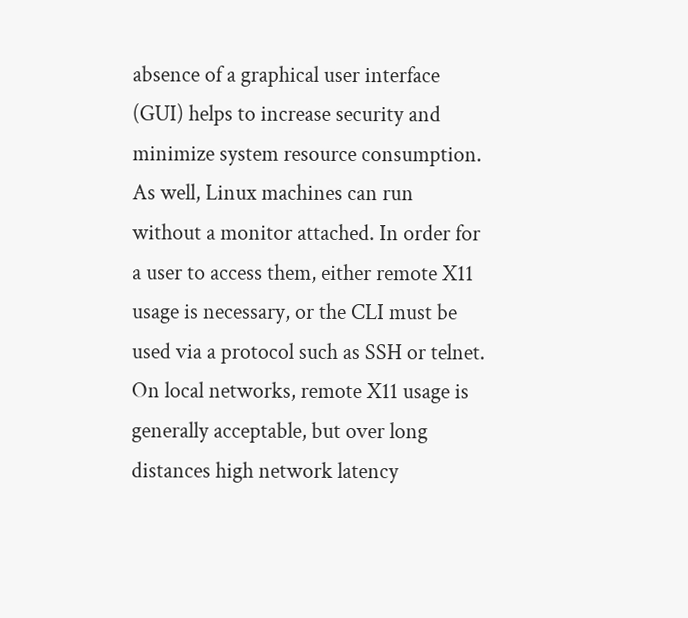absence of a graphical user interface (GUI) helps to increase security and minimize system resource consumption. As well, Linux machines can run without a monitor attached. In order for a user to access them, either remote X11 usage is necessary, or the CLI must be used via a protocol such as SSH or telnet. On local networks, remote X11 usage is generally acceptable, but over long distances high network latency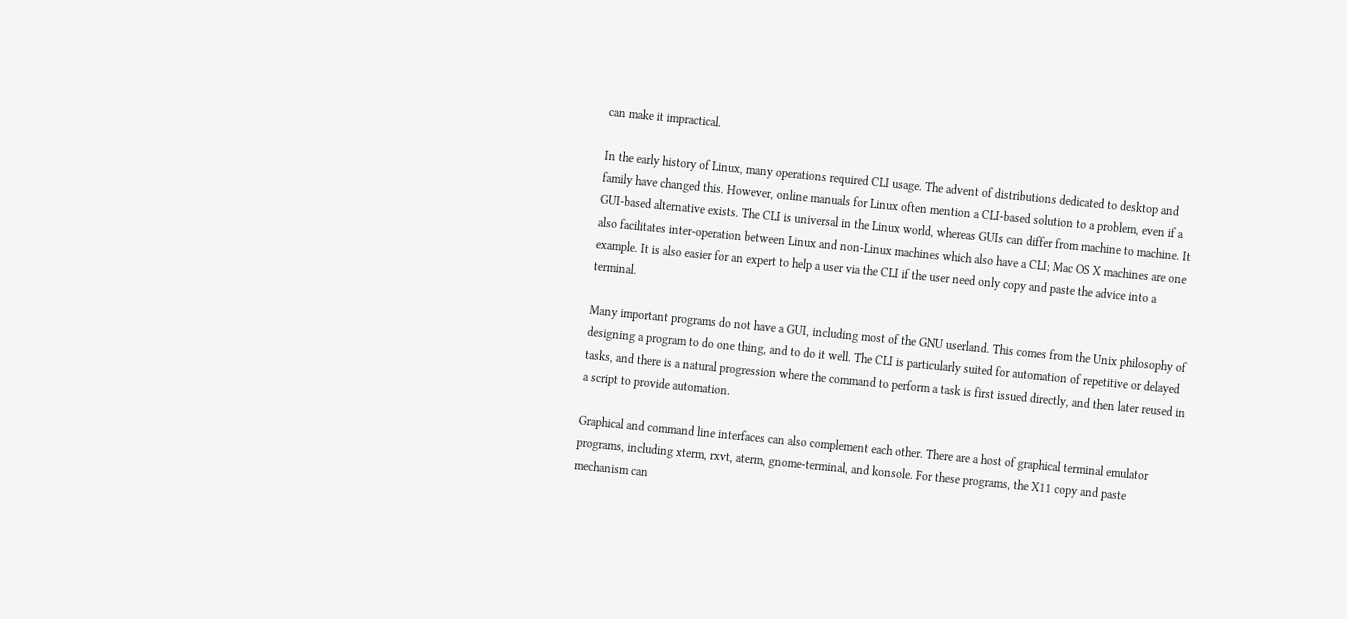can make it impractical.

In the early history of Linux, many operations required CLI usage. The advent of distributions dedicated to desktop and family have changed this. However, online manuals for Linux often mention a CLI-based solution to a problem, even if a GUI-based alternative exists. The CLI is universal in the Linux world, whereas GUIs can differ from machine to machine. It also facilitates inter-operation between Linux and non-Linux machines which also have a CLI; Mac OS X machines are one example. It is also easier for an expert to help a user via the CLI if the user need only copy and paste the advice into a terminal.

Many important programs do not have a GUI, including most of the GNU userland. This comes from the Unix philosophy of designing a program to do one thing, and to do it well. The CLI is particularly suited for automation of repetitive or delayed tasks, and there is a natural progression where the command to perform a task is first issued directly, and then later reused in a script to provide automation.

Graphical and command line interfaces can also complement each other. There are a host of graphical terminal emulator programs, including xterm, rxvt, aterm, gnome-terminal, and konsole. For these programs, the X11 copy and paste mechanism can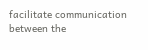facilitate communication between the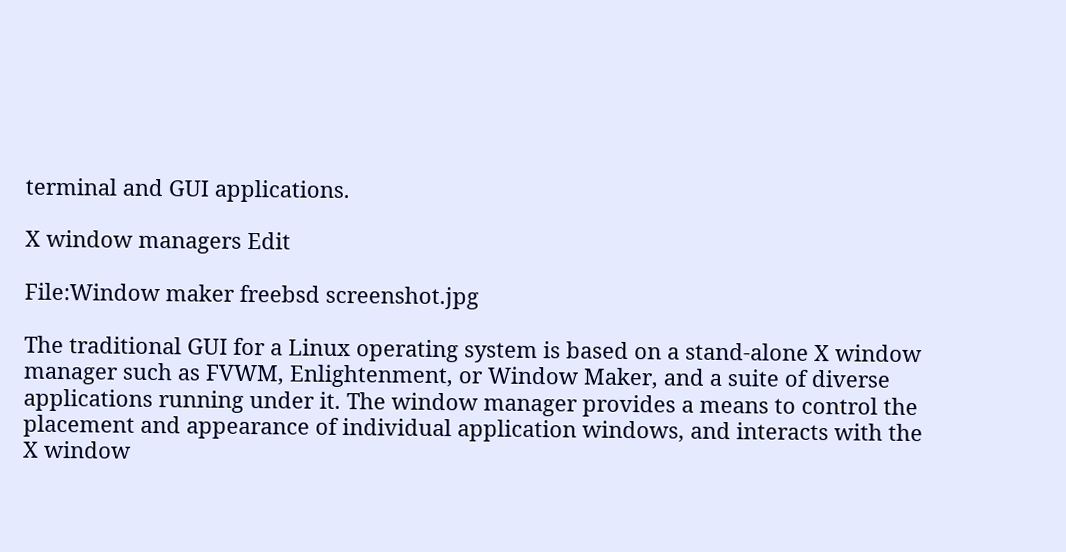terminal and GUI applications.

X window managers Edit

File:Window maker freebsd screenshot.jpg

The traditional GUI for a Linux operating system is based on a stand-alone X window manager such as FVWM, Enlightenment, or Window Maker, and a suite of diverse applications running under it. The window manager provides a means to control the placement and appearance of individual application windows, and interacts with the X window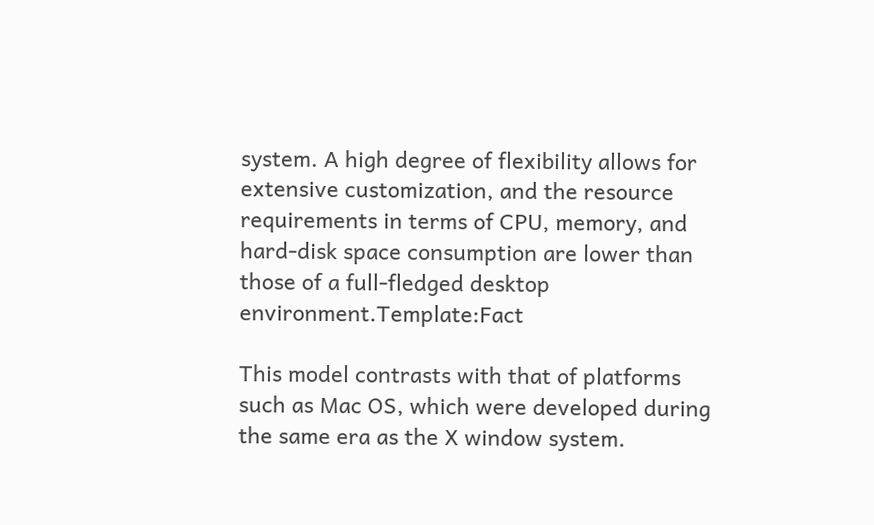system. A high degree of flexibility allows for extensive customization, and the resource requirements in terms of CPU, memory, and hard-disk space consumption are lower than those of a full-fledged desktop environment.Template:Fact

This model contrasts with that of platforms such as Mac OS, which were developed during the same era as the X window system.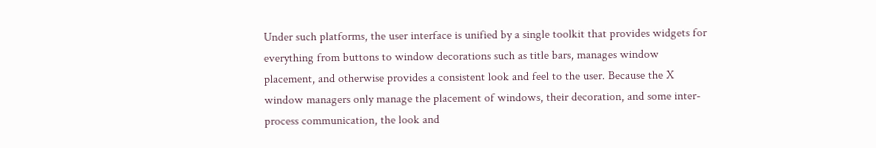Under such platforms, the user interface is unified by a single toolkit that provides widgets for everything from buttons to window decorations such as title bars, manages window placement, and otherwise provides a consistent look and feel to the user. Because the X window managers only manage the placement of windows, their decoration, and some inter-process communication, the look and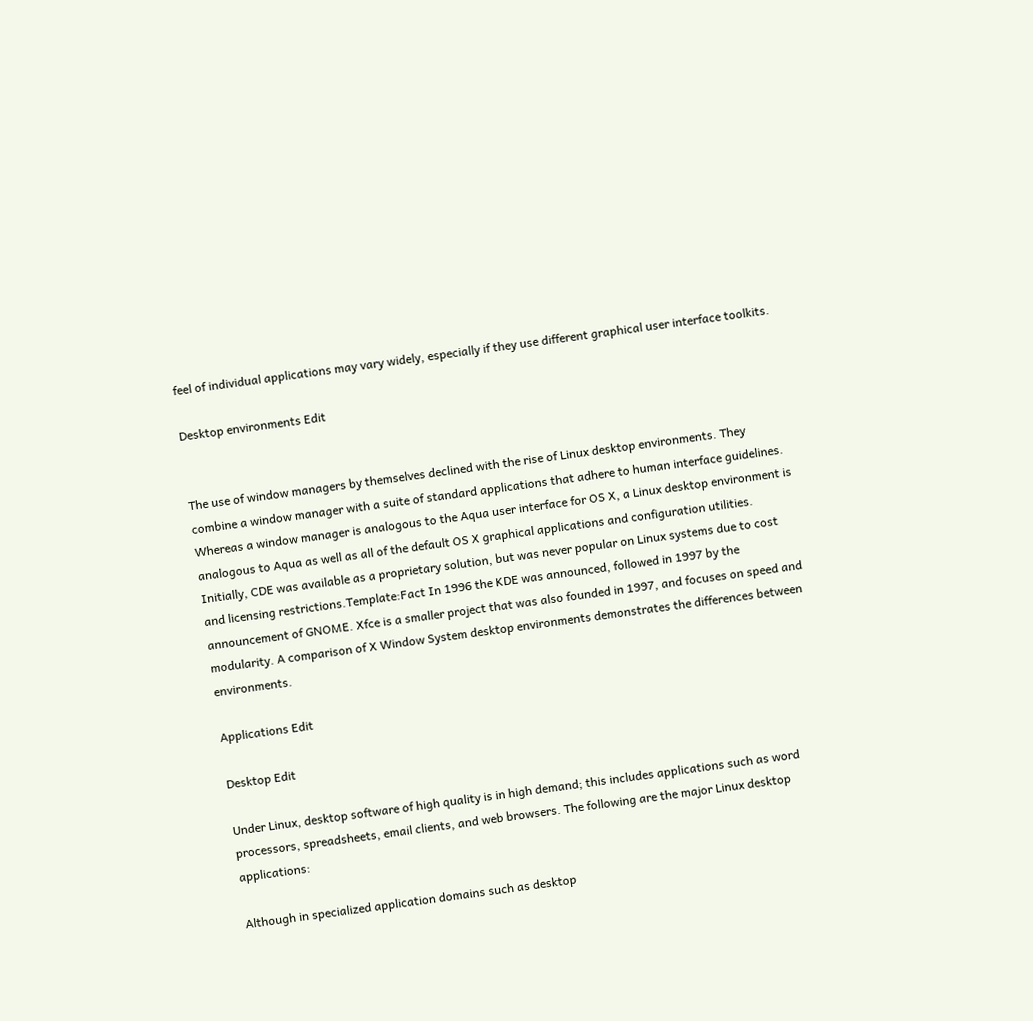feel of individual applications may vary widely, especially if they use different graphical user interface toolkits.

Desktop environments Edit


The use of window managers by themselves declined with the rise of Linux desktop environments. They combine a window manager with a suite of standard applications that adhere to human interface guidelines. Whereas a window manager is analogous to the Aqua user interface for OS X, a Linux desktop environment is analogous to Aqua as well as all of the default OS X graphical applications and configuration utilities. Initially, CDE was available as a proprietary solution, but was never popular on Linux systems due to cost and licensing restrictions.Template:Fact In 1996 the KDE was announced, followed in 1997 by the announcement of GNOME. Xfce is a smaller project that was also founded in 1997, and focuses on speed and modularity. A comparison of X Window System desktop environments demonstrates the differences between environments.

Applications Edit

Desktop Edit

Under Linux, desktop software of high quality is in high demand; this includes applications such as word processors, spreadsheets, email clients, and web browsers. The following are the major Linux desktop applications:

Although in specialized application domains such as desktop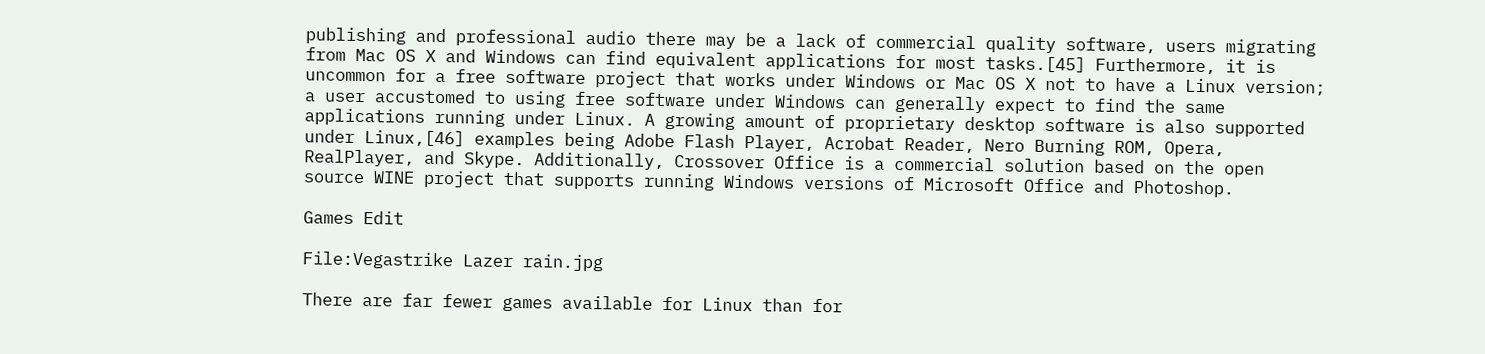publishing and professional audio there may be a lack of commercial quality software, users migrating from Mac OS X and Windows can find equivalent applications for most tasks.[45] Furthermore, it is uncommon for a free software project that works under Windows or Mac OS X not to have a Linux version; a user accustomed to using free software under Windows can generally expect to find the same applications running under Linux. A growing amount of proprietary desktop software is also supported under Linux,[46] examples being Adobe Flash Player, Acrobat Reader, Nero Burning ROM, Opera, RealPlayer, and Skype. Additionally, Crossover Office is a commercial solution based on the open source WINE project that supports running Windows versions of Microsoft Office and Photoshop.

Games Edit

File:Vegastrike Lazer rain.jpg

There are far fewer games available for Linux than for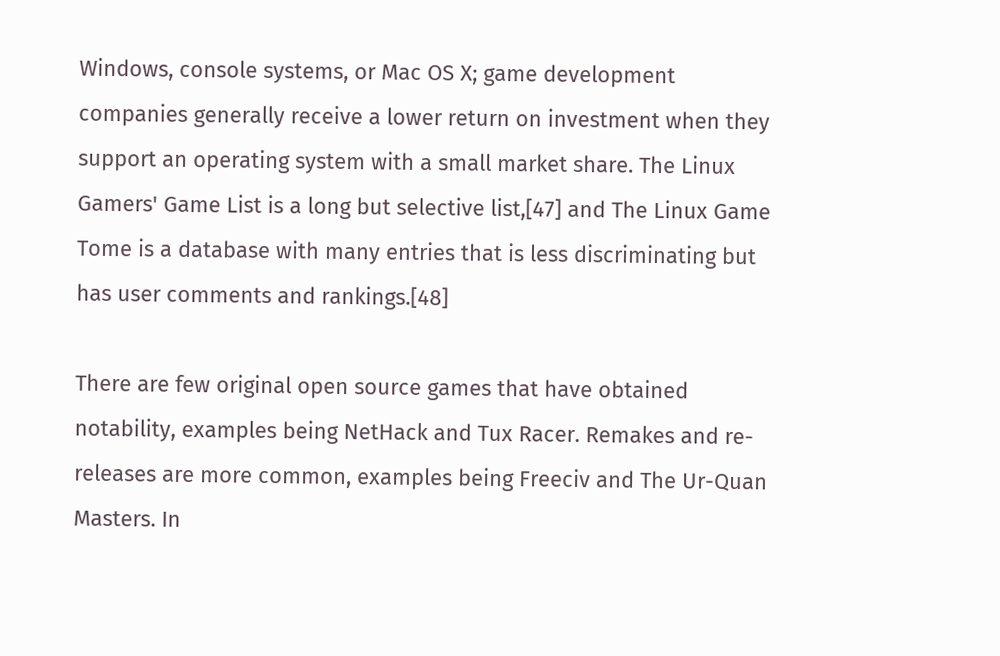Windows, console systems, or Mac OS X; game development companies generally receive a lower return on investment when they support an operating system with a small market share. The Linux Gamers' Game List is a long but selective list,[47] and The Linux Game Tome is a database with many entries that is less discriminating but has user comments and rankings.[48]

There are few original open source games that have obtained notability, examples being NetHack and Tux Racer. Remakes and re-releases are more common, examples being Freeciv and The Ur-Quan Masters. In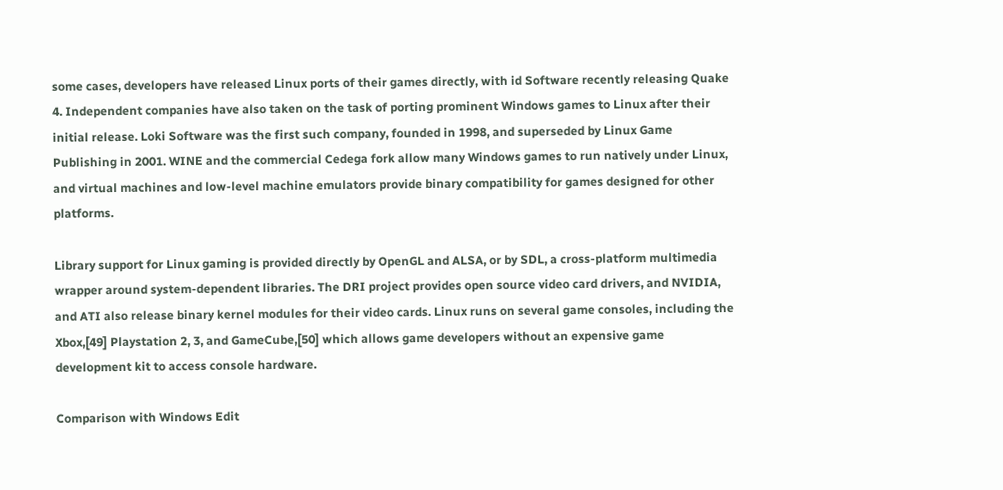some cases, developers have released Linux ports of their games directly, with id Software recently releasing Quake 4. Independent companies have also taken on the task of porting prominent Windows games to Linux after their initial release. Loki Software was the first such company, founded in 1998, and superseded by Linux Game Publishing in 2001. WINE and the commercial Cedega fork allow many Windows games to run natively under Linux, and virtual machines and low-level machine emulators provide binary compatibility for games designed for other platforms.

Library support for Linux gaming is provided directly by OpenGL and ALSA, or by SDL, a cross-platform multimedia wrapper around system-dependent libraries. The DRI project provides open source video card drivers, and NVIDIA, and ATI also release binary kernel modules for their video cards. Linux runs on several game consoles, including the Xbox,[49] Playstation 2, 3, and GameCube,[50] which allows game developers without an expensive game development kit to access console hardware.

Comparison with Windows Edit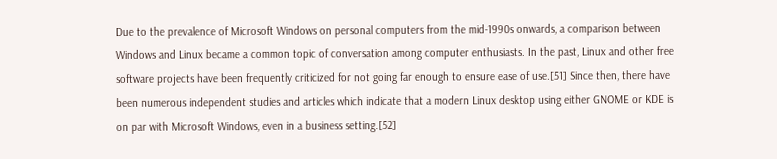Due to the prevalence of Microsoft Windows on personal computers from the mid-1990s onwards, a comparison between Windows and Linux became a common topic of conversation among computer enthusiasts. In the past, Linux and other free software projects have been frequently criticized for not going far enough to ensure ease of use.[51] Since then, there have been numerous independent studies and articles which indicate that a modern Linux desktop using either GNOME or KDE is on par with Microsoft Windows, even in a business setting.[52]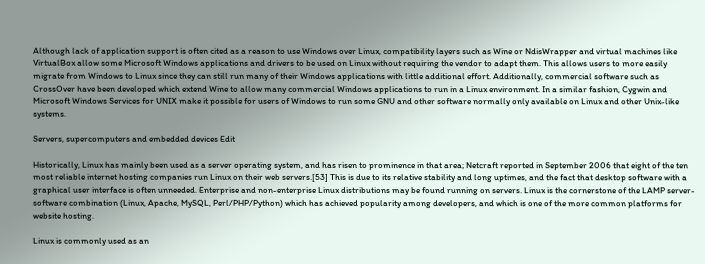Although lack of application support is often cited as a reason to use Windows over Linux, compatibility layers such as Wine or NdisWrapper and virtual machines like VirtualBox allow some Microsoft Windows applications and drivers to be used on Linux without requiring the vendor to adapt them. This allows users to more easily migrate from Windows to Linux since they can still run many of their Windows applications with little additional effort. Additionally, commercial software such as CrossOver have been developed which extend Wine to allow many commercial Windows applications to run in a Linux environment. In a similar fashion, Cygwin and Microsoft Windows Services for UNIX make it possible for users of Windows to run some GNU and other software normally only available on Linux and other Unix-like systems.

Servers, supercomputers and embedded devices Edit

Historically, Linux has mainly been used as a server operating system, and has risen to prominence in that area; Netcraft reported in September 2006 that eight of the ten most reliable internet hosting companies run Linux on their web servers.[53] This is due to its relative stability and long uptimes, and the fact that desktop software with a graphical user interface is often unneeded. Enterprise and non-enterprise Linux distributions may be found running on servers. Linux is the cornerstone of the LAMP server-software combination (Linux, Apache, MySQL, Perl/PHP/Python) which has achieved popularity among developers, and which is one of the more common platforms for website hosting.

Linux is commonly used as an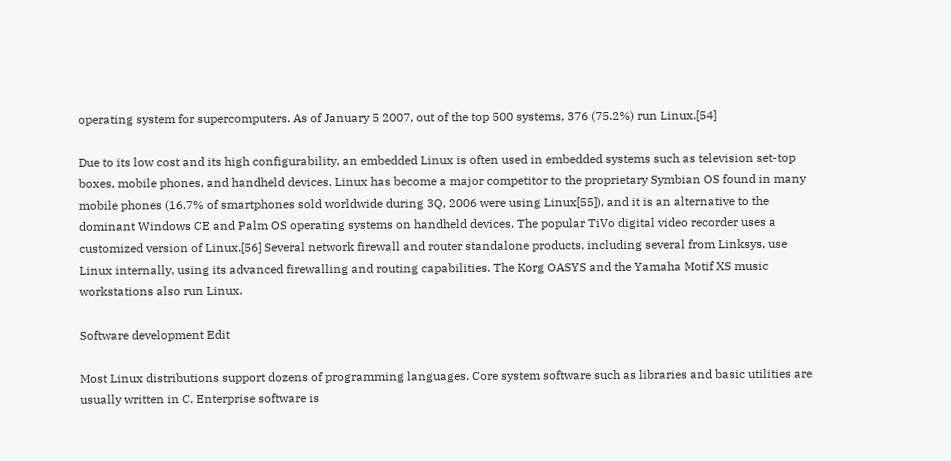operating system for supercomputers. As of January 5 2007, out of the top 500 systems, 376 (75.2%) run Linux.[54]

Due to its low cost and its high configurability, an embedded Linux is often used in embedded systems such as television set-top boxes, mobile phones, and handheld devices. Linux has become a major competitor to the proprietary Symbian OS found in many mobile phones (16.7% of smartphones sold worldwide during 3Q, 2006 were using Linux[55]), and it is an alternative to the dominant Windows CE and Palm OS operating systems on handheld devices. The popular TiVo digital video recorder uses a customized version of Linux.[56] Several network firewall and router standalone products, including several from Linksys, use Linux internally, using its advanced firewalling and routing capabilities. The Korg OASYS and the Yamaha Motif XS music workstations also run Linux.

Software development Edit

Most Linux distributions support dozens of programming languages. Core system software such as libraries and basic utilities are usually written in C. Enterprise software is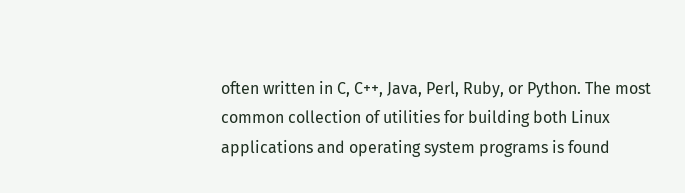often written in C, C++, Java, Perl, Ruby, or Python. The most common collection of utilities for building both Linux applications and operating system programs is found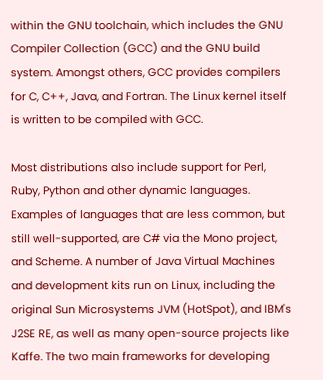within the GNU toolchain, which includes the GNU Compiler Collection (GCC) and the GNU build system. Amongst others, GCC provides compilers for C, C++, Java, and Fortran. The Linux kernel itself is written to be compiled with GCC.

Most distributions also include support for Perl, Ruby, Python and other dynamic languages. Examples of languages that are less common, but still well-supported, are C# via the Mono project, and Scheme. A number of Java Virtual Machines and development kits run on Linux, including the original Sun Microsystems JVM (HotSpot), and IBM's J2SE RE, as well as many open-source projects like Kaffe. The two main frameworks for developing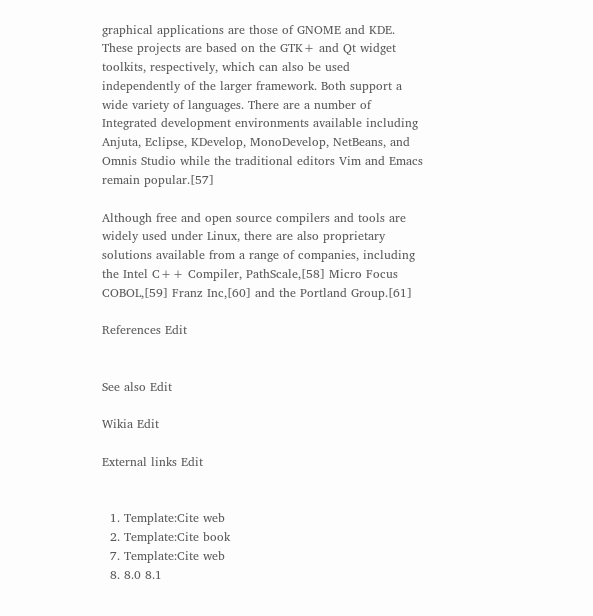graphical applications are those of GNOME and KDE. These projects are based on the GTK+ and Qt widget toolkits, respectively, which can also be used independently of the larger framework. Both support a wide variety of languages. There are a number of Integrated development environments available including Anjuta, Eclipse, KDevelop, MonoDevelop, NetBeans, and Omnis Studio while the traditional editors Vim and Emacs remain popular.[57]

Although free and open source compilers and tools are widely used under Linux, there are also proprietary solutions available from a range of companies, including the Intel C++ Compiler, PathScale,[58] Micro Focus COBOL,[59] Franz Inc,[60] and the Portland Group.[61]

References Edit


See also Edit

Wikia Edit

External links Edit


  1. Template:Cite web
  2. Template:Cite book
  7. Template:Cite web
  8. 8.0 8.1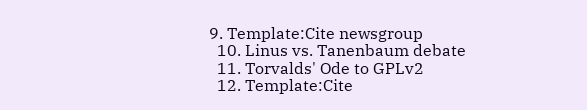9. Template:Cite newsgroup
  10. Linus vs. Tanenbaum debate
  11. Torvalds' Ode to GPLv2
  12. Template:Cite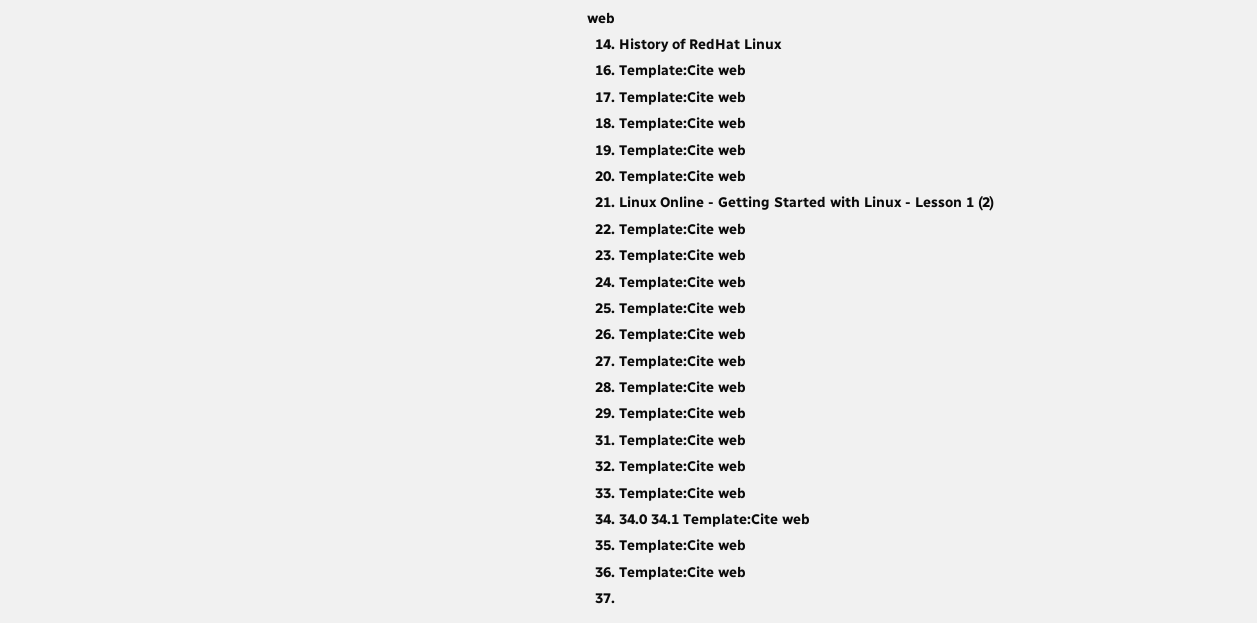web
  14. History of RedHat Linux
  16. Template:Cite web
  17. Template:Cite web
  18. Template:Cite web
  19. Template:Cite web
  20. Template:Cite web
  21. Linux Online - Getting Started with Linux - Lesson 1 (2)
  22. Template:Cite web
  23. Template:Cite web
  24. Template:Cite web
  25. Template:Cite web
  26. Template:Cite web
  27. Template:Cite web
  28. Template:Cite web
  29. Template:Cite web
  31. Template:Cite web
  32. Template:Cite web
  33. Template:Cite web
  34. 34.0 34.1 Template:Cite web
  35. Template:Cite web
  36. Template:Cite web
  37.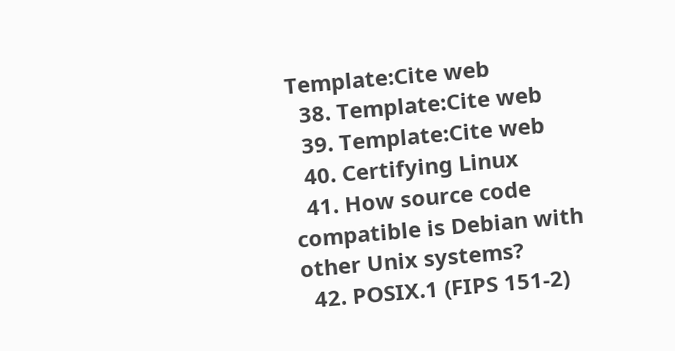Template:Cite web
  38. Template:Cite web
  39. Template:Cite web
  40. Certifying Linux
  41. How source code compatible is Debian with other Unix systems?
  42. POSIX.1 (FIPS 151-2)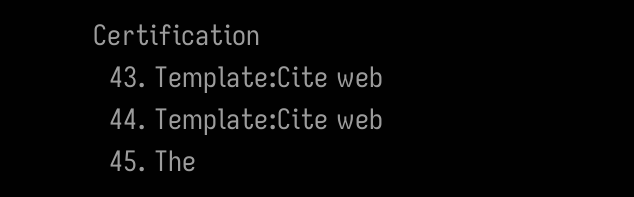Certification
  43. Template:Cite web
  44. Template:Cite web
  45. The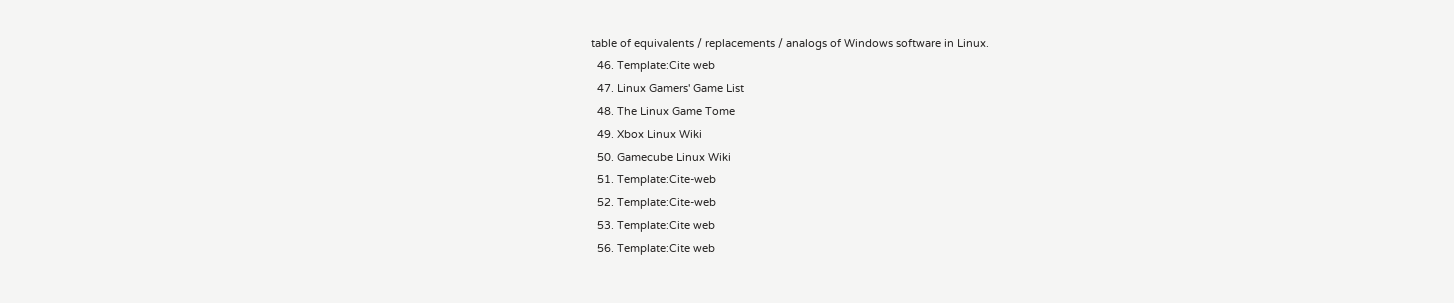table of equivalents / replacements / analogs of Windows software in Linux.
  46. Template:Cite web
  47. Linux Gamers' Game List
  48. The Linux Game Tome
  49. Xbox Linux Wiki
  50. Gamecube Linux Wiki
  51. Template:Cite-web
  52. Template:Cite-web
  53. Template:Cite web
  56. Template:Cite web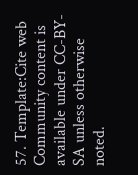57. Template:Cite web
Community content is available under CC-BY-SA unless otherwise noted.